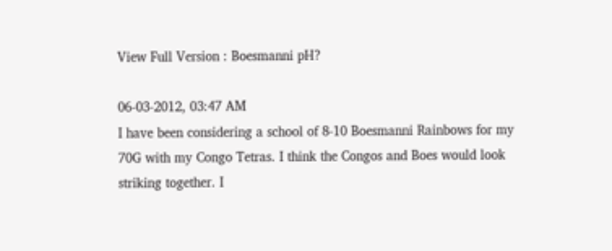View Full Version : Boesmanni pH?

06-03-2012, 03:47 AM
I have been considering a school of 8-10 Boesmanni Rainbows for my 70G with my Congo Tetras. I think the Congos and Boes would look striking together. I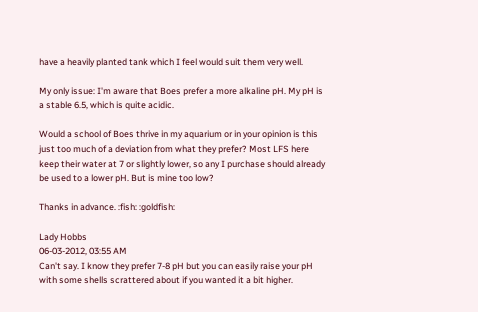have a heavily planted tank which I feel would suit them very well.

My only issue: I'm aware that Boes prefer a more alkaline pH. My pH is a stable 6.5, which is quite acidic.

Would a school of Boes thrive in my aquarium or in your opinion is this just too much of a deviation from what they prefer? Most LFS here keep their water at 7 or slightly lower, so any I purchase should already be used to a lower pH. But is mine too low?

Thanks in advance. :fish: :goldfish:

Lady Hobbs
06-03-2012, 03:55 AM
Can't say. I know they prefer 7-8 pH but you can easily raise your pH with some shells scrattered about if you wanted it a bit higher.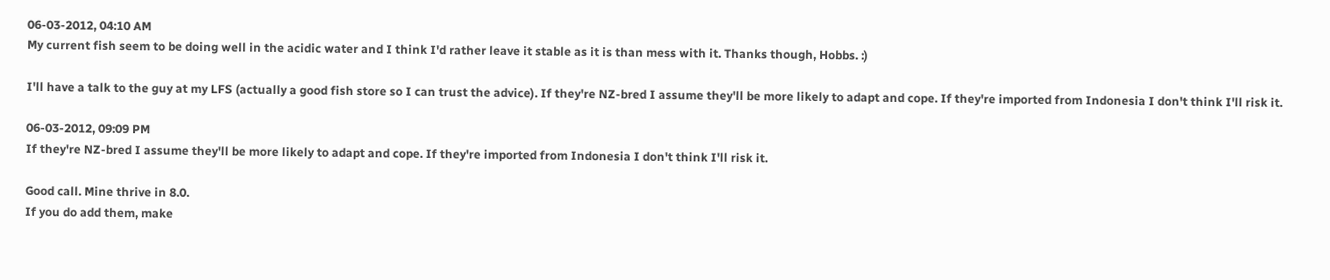06-03-2012, 04:10 AM
My current fish seem to be doing well in the acidic water and I think I'd rather leave it stable as it is than mess with it. Thanks though, Hobbs. :)

I'll have a talk to the guy at my LFS (actually a good fish store so I can trust the advice). If they're NZ-bred I assume they'll be more likely to adapt and cope. If they're imported from Indonesia I don't think I'll risk it.

06-03-2012, 09:09 PM
If they're NZ-bred I assume they'll be more likely to adapt and cope. If they're imported from Indonesia I don't think I'll risk it.

Good call. Mine thrive in 8.0.
If you do add them, make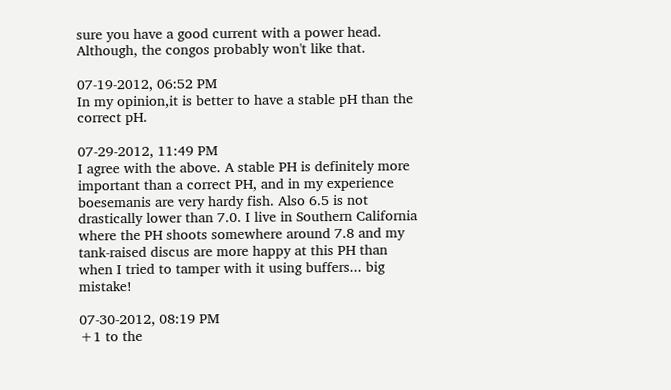sure you have a good current with a power head.
Although, the congos probably won't like that.

07-19-2012, 06:52 PM
In my opinion,it is better to have a stable pH than the correct pH.

07-29-2012, 11:49 PM
I agree with the above. A stable PH is definitely more important than a correct PH, and in my experience boesemanis are very hardy fish. Also 6.5 is not drastically lower than 7.0. I live in Southern California where the PH shoots somewhere around 7.8 and my tank-raised discus are more happy at this PH than when I tried to tamper with it using buffers... big mistake!

07-30-2012, 08:19 PM
+1 to the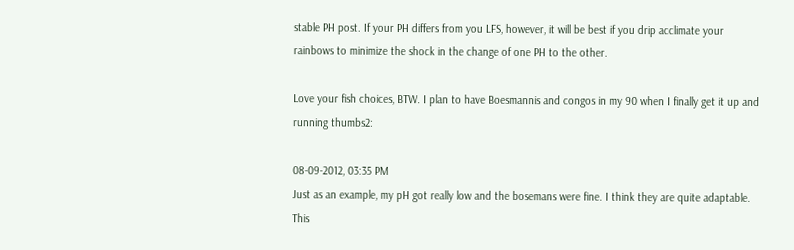stable PH post. If your PH differs from you LFS, however, it will be best if you drip acclimate your rainbows to minimize the shock in the change of one PH to the other.

Love your fish choices, BTW. I plan to have Boesmannis and congos in my 90 when I finally get it up and running thumbs2:

08-09-2012, 03:35 PM
Just as an example, my pH got really low and the bosemans were fine. I think they are quite adaptable. This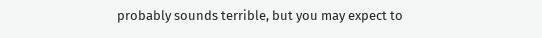probably sounds terrible, but you may expect to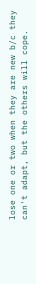lose one or two when they are new b/c they can't adapt, but the others will cope.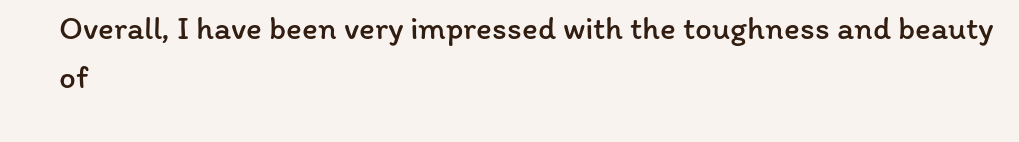Overall, I have been very impressed with the toughness and beauty of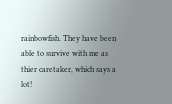rainbowfish. They have been able to survive with me as thier caretaker, which says a lot!